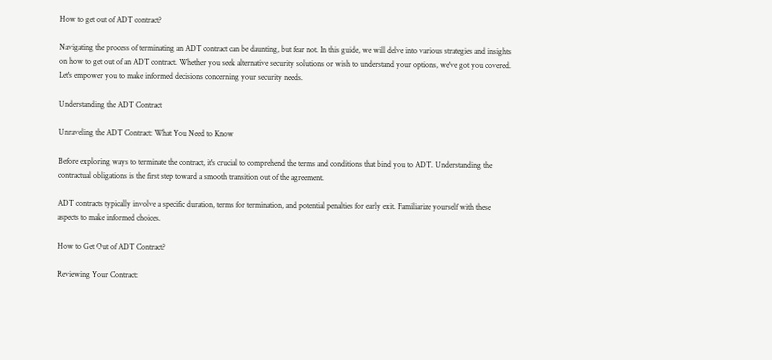How to get out of ADT contract?

Navigating the process of terminating an ADT contract can be daunting, but fear not. In this guide, we will delve into various strategies and insights on how to get out of an ADT contract. Whether you seek alternative security solutions or wish to understand your options, we've got you covered. Let's empower you to make informed decisions concerning your security needs.

Understanding the ADT Contract

Unraveling the ADT Contract: What You Need to Know

Before exploring ways to terminate the contract, it's crucial to comprehend the terms and conditions that bind you to ADT. Understanding the contractual obligations is the first step toward a smooth transition out of the agreement.

ADT contracts typically involve a specific duration, terms for termination, and potential penalties for early exit. Familiarize yourself with these aspects to make informed choices.

How to Get Out of ADT Contract?

Reviewing Your Contract: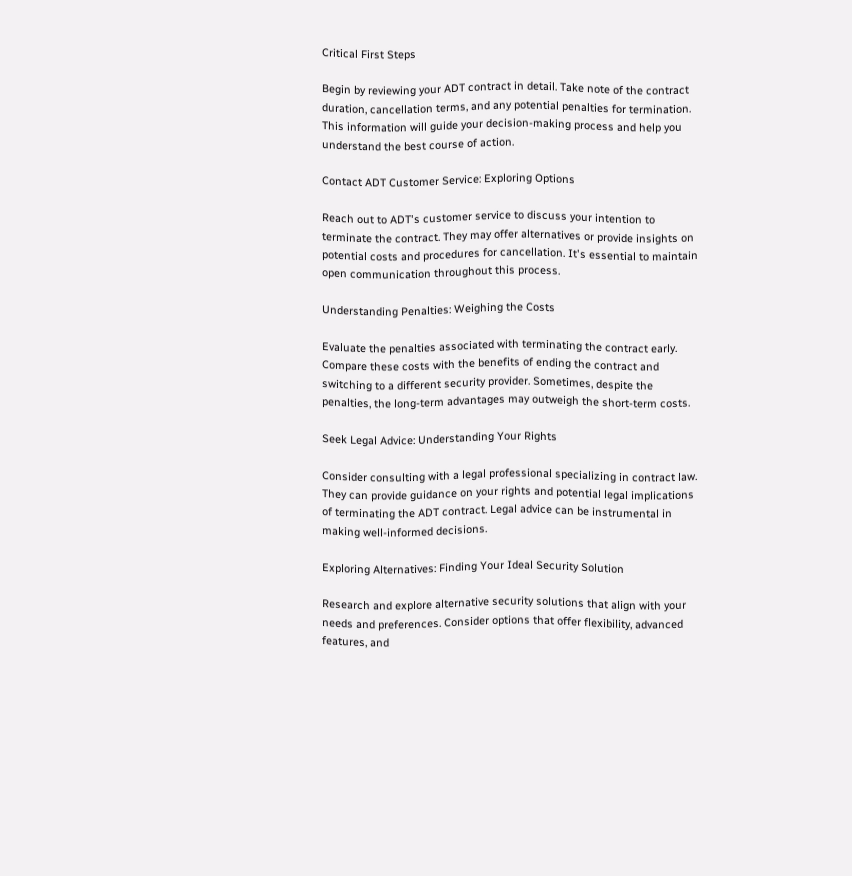Critical First Steps

Begin by reviewing your ADT contract in detail. Take note of the contract duration, cancellation terms, and any potential penalties for termination. This information will guide your decision-making process and help you understand the best course of action.

Contact ADT Customer Service: Exploring Options

Reach out to ADT's customer service to discuss your intention to terminate the contract. They may offer alternatives or provide insights on potential costs and procedures for cancellation. It's essential to maintain open communication throughout this process.

Understanding Penalties: Weighing the Costs

Evaluate the penalties associated with terminating the contract early. Compare these costs with the benefits of ending the contract and switching to a different security provider. Sometimes, despite the penalties, the long-term advantages may outweigh the short-term costs.

Seek Legal Advice: Understanding Your Rights

Consider consulting with a legal professional specializing in contract law. They can provide guidance on your rights and potential legal implications of terminating the ADT contract. Legal advice can be instrumental in making well-informed decisions.

Exploring Alternatives: Finding Your Ideal Security Solution

Research and explore alternative security solutions that align with your needs and preferences. Consider options that offer flexibility, advanced features, and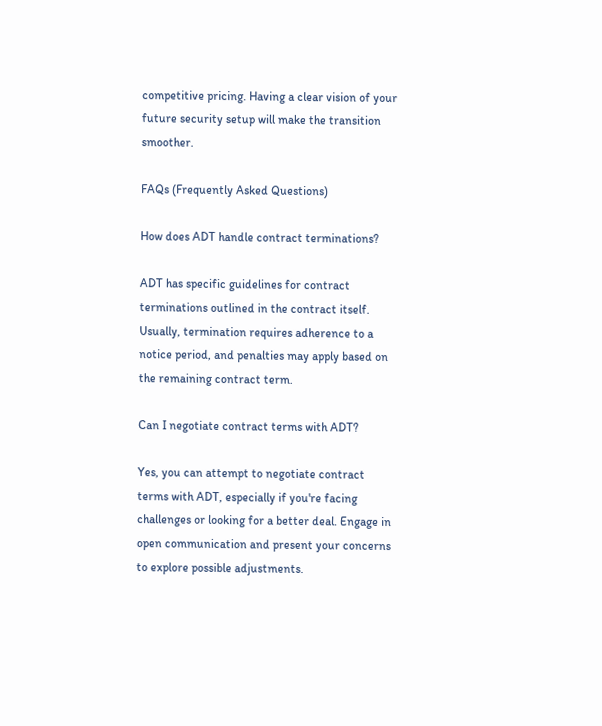competitive pricing. Having a clear vision of your future security setup will make the transition smoother.

FAQs (Frequently Asked Questions)

How does ADT handle contract terminations?

ADT has specific guidelines for contract terminations outlined in the contract itself. Usually, termination requires adherence to a notice period, and penalties may apply based on the remaining contract term.

Can I negotiate contract terms with ADT?

Yes, you can attempt to negotiate contract terms with ADT, especially if you're facing challenges or looking for a better deal. Engage in open communication and present your concerns to explore possible adjustments.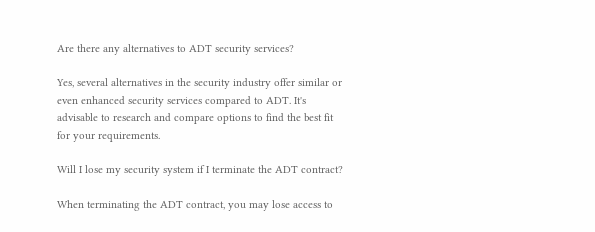Are there any alternatives to ADT security services?

Yes, several alternatives in the security industry offer similar or even enhanced security services compared to ADT. It's advisable to research and compare options to find the best fit for your requirements.

Will I lose my security system if I terminate the ADT contract?

When terminating the ADT contract, you may lose access to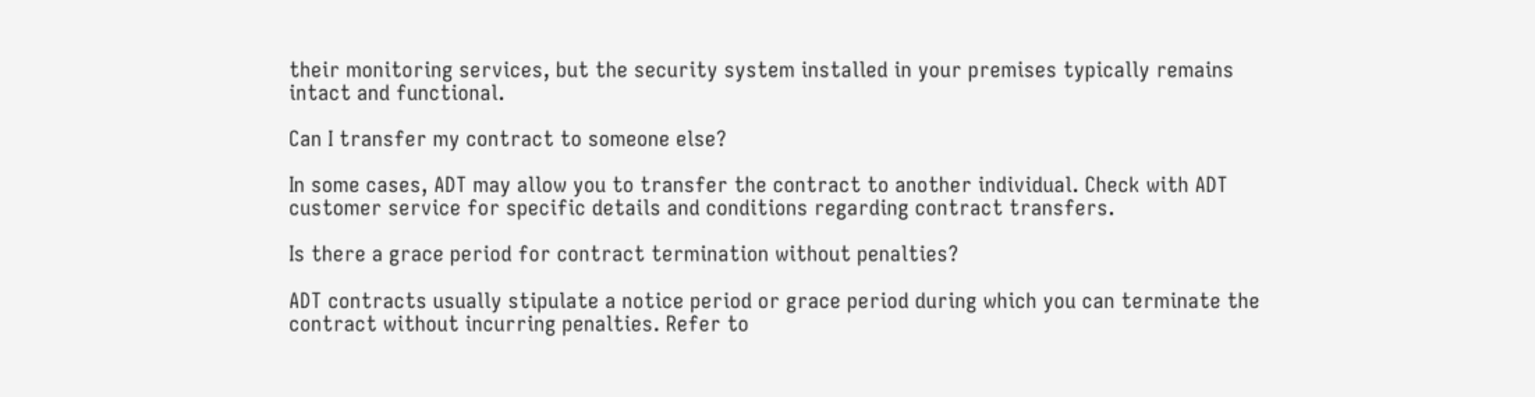their monitoring services, but the security system installed in your premises typically remains intact and functional.

Can I transfer my contract to someone else?

In some cases, ADT may allow you to transfer the contract to another individual. Check with ADT customer service for specific details and conditions regarding contract transfers.

Is there a grace period for contract termination without penalties?

ADT contracts usually stipulate a notice period or grace period during which you can terminate the contract without incurring penalties. Refer to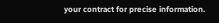your contract for precise information.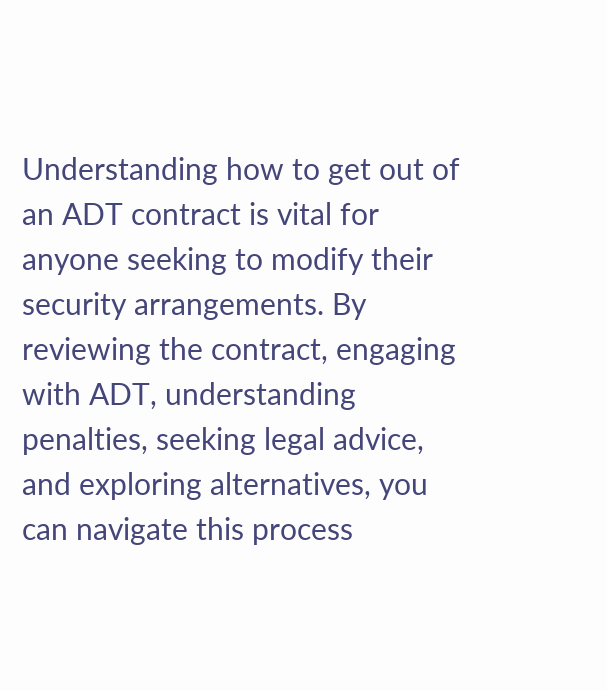Understanding how to get out of an ADT contract is vital for anyone seeking to modify their security arrangements. By reviewing the contract, engaging with ADT, understanding penalties, seeking legal advice, and exploring alternatives, you can navigate this process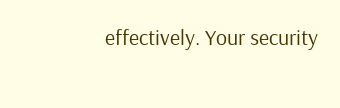effectively. Your security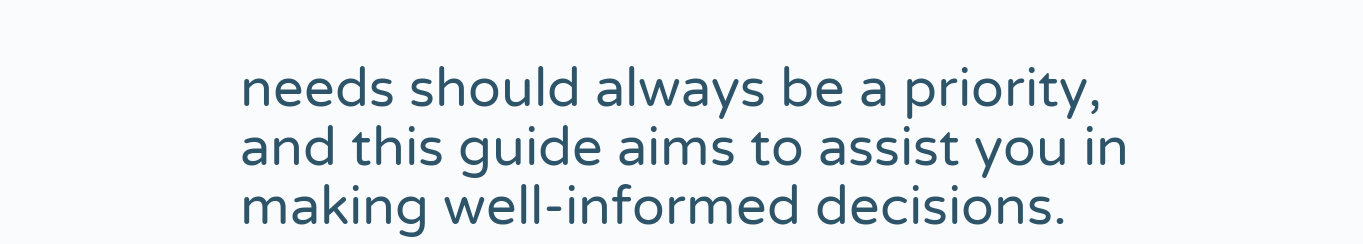needs should always be a priority, and this guide aims to assist you in making well-informed decisions.